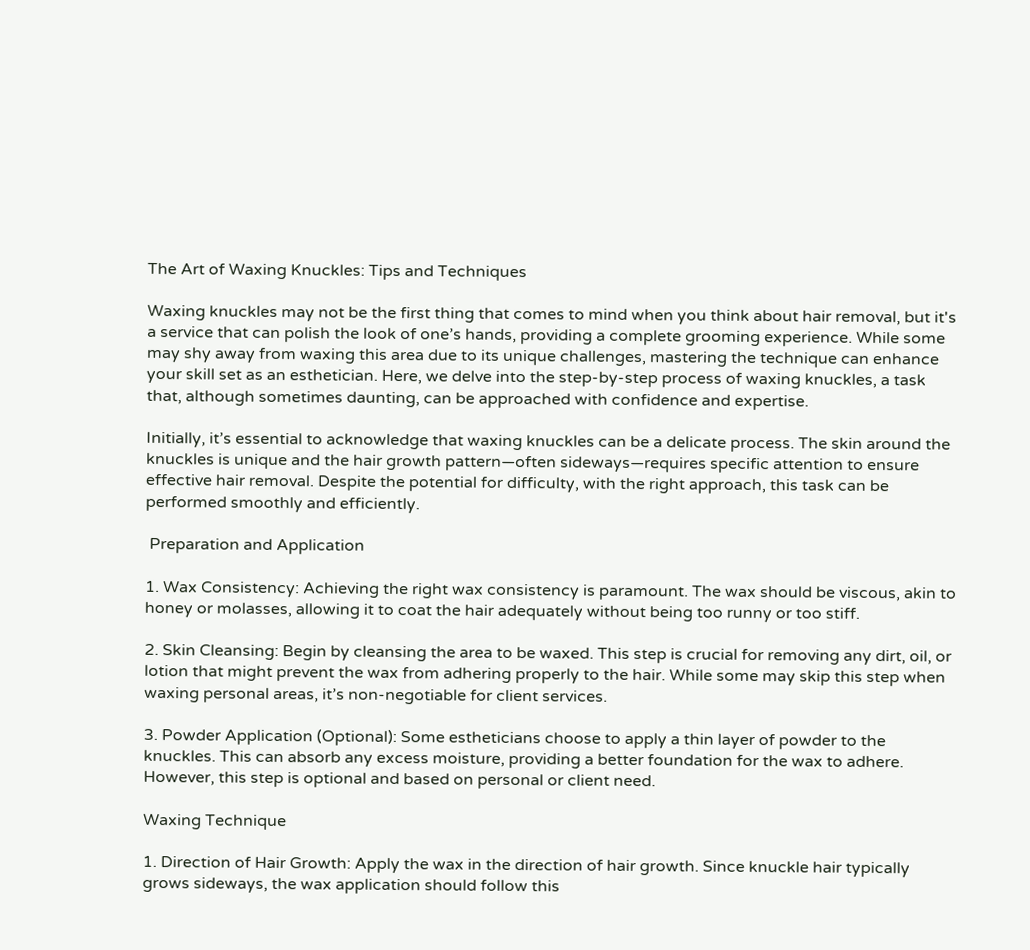The Art of Waxing Knuckles: Tips and Techniques

Waxing knuckles may not be the first thing that comes to mind when you think about hair removal, but it's a service that can polish the look of one’s hands, providing a complete grooming experience. While some may shy away from waxing this area due to its unique challenges, mastering the technique can enhance your skill set as an esthetician. Here, we delve into the step-by-step process of waxing knuckles, a task that, although sometimes daunting, can be approached with confidence and expertise.

Initially, it’s essential to acknowledge that waxing knuckles can be a delicate process. The skin around the knuckles is unique and the hair growth pattern—often sideways—requires specific attention to ensure effective hair removal. Despite the potential for difficulty, with the right approach, this task can be performed smoothly and efficiently.

 Preparation and Application

1. Wax Consistency: Achieving the right wax consistency is paramount. The wax should be viscous, akin to honey or molasses, allowing it to coat the hair adequately without being too runny or too stiff.

2. Skin Cleansing: Begin by cleansing the area to be waxed. This step is crucial for removing any dirt, oil, or lotion that might prevent the wax from adhering properly to the hair. While some may skip this step when waxing personal areas, it’s non-negotiable for client services.

3. Powder Application (Optional): Some estheticians choose to apply a thin layer of powder to the knuckles. This can absorb any excess moisture, providing a better foundation for the wax to adhere. However, this step is optional and based on personal or client need.

Waxing Technique

1. Direction of Hair Growth: Apply the wax in the direction of hair growth. Since knuckle hair typically grows sideways, the wax application should follow this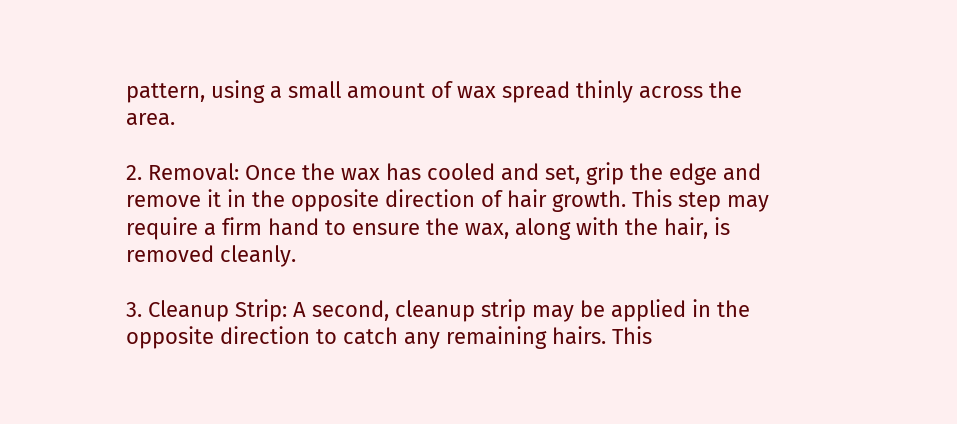pattern, using a small amount of wax spread thinly across the area.

2. Removal: Once the wax has cooled and set, grip the edge and remove it in the opposite direction of hair growth. This step may require a firm hand to ensure the wax, along with the hair, is removed cleanly.

3. Cleanup Strip: A second, cleanup strip may be applied in the opposite direction to catch any remaining hairs. This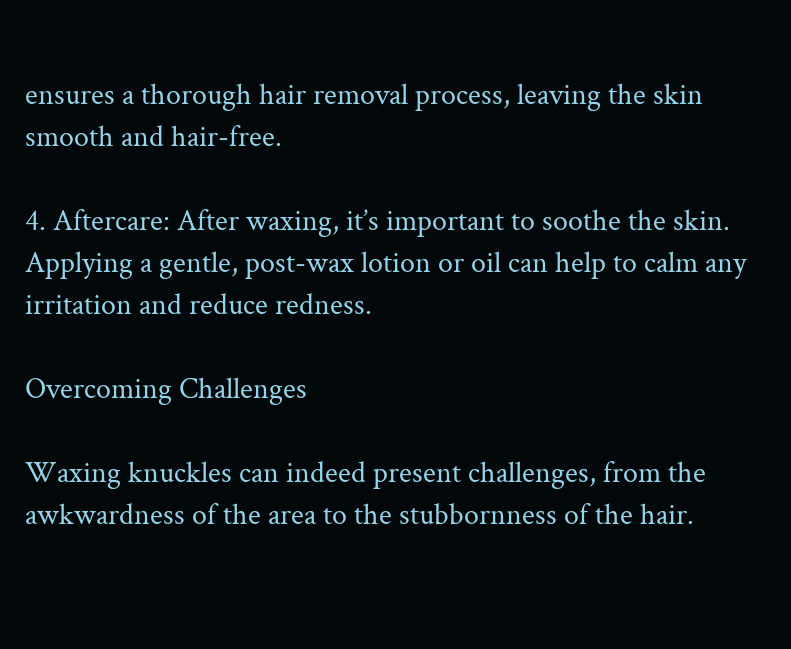ensures a thorough hair removal process, leaving the skin smooth and hair-free.

4. Aftercare: After waxing, it’s important to soothe the skin. Applying a gentle, post-wax lotion or oil can help to calm any irritation and reduce redness.

Overcoming Challenges

Waxing knuckles can indeed present challenges, from the awkwardness of the area to the stubbornness of the hair.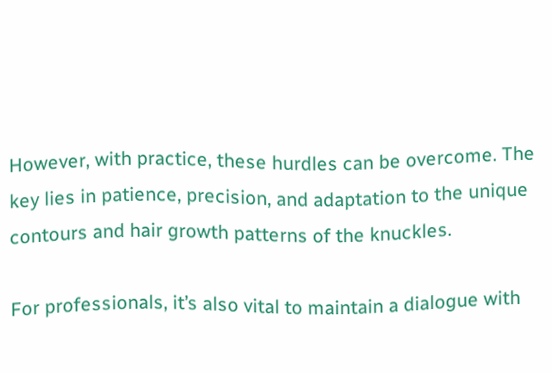However, with practice, these hurdles can be overcome. The key lies in patience, precision, and adaptation to the unique contours and hair growth patterns of the knuckles.

For professionals, it’s also vital to maintain a dialogue with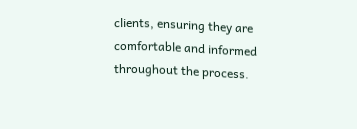clients, ensuring they are comfortable and informed throughout the process.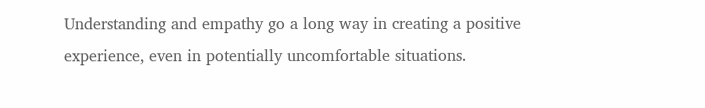Understanding and empathy go a long way in creating a positive experience, even in potentially uncomfortable situations.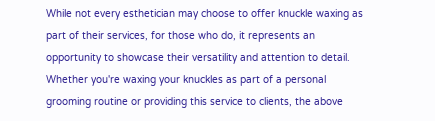While not every esthetician may choose to offer knuckle waxing as part of their services, for those who do, it represents an opportunity to showcase their versatility and attention to detail. Whether you're waxing your knuckles as part of a personal grooming routine or providing this service to clients, the above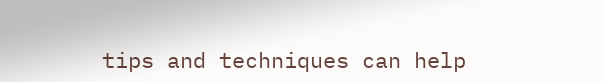tips and techniques can help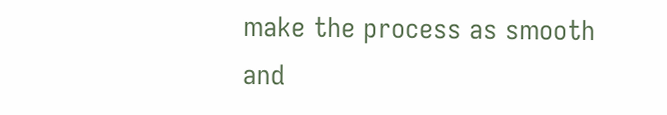make the process as smooth and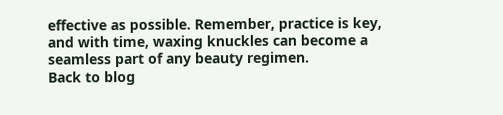effective as possible. Remember, practice is key, and with time, waxing knuckles can become a seamless part of any beauty regimen.
Back to blog